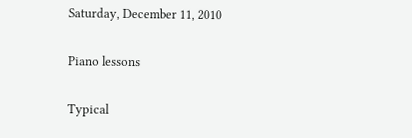Saturday, December 11, 2010

Piano lessons

Typical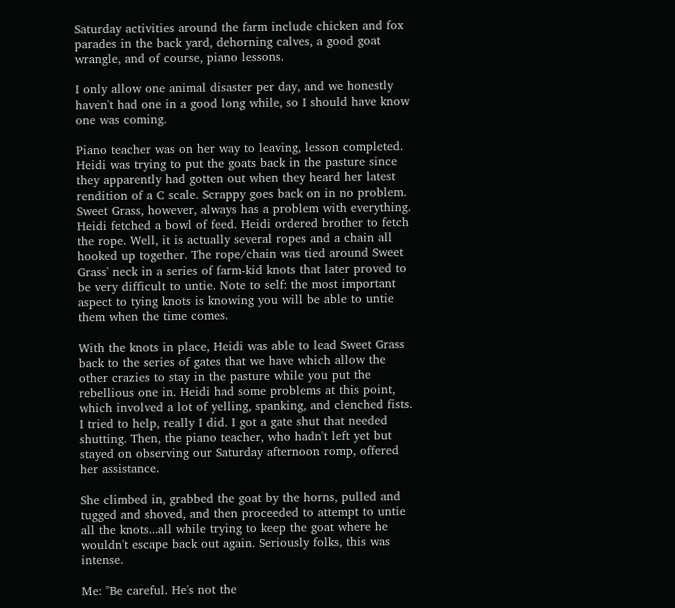Saturday activities around the farm include chicken and fox parades in the back yard, dehorning calves, a good goat wrangle, and of course, piano lessons.

I only allow one animal disaster per day, and we honestly haven't had one in a good long while, so I should have know one was coming.

Piano teacher was on her way to leaving, lesson completed. Heidi was trying to put the goats back in the pasture since they apparently had gotten out when they heard her latest rendition of a C scale. Scrappy goes back on in no problem. Sweet Grass, however, always has a problem with everything. Heidi fetched a bowl of feed. Heidi ordered brother to fetch the rope. Well, it is actually several ropes and a chain all hooked up together. The rope/chain was tied around Sweet Grass' neck in a series of farm-kid knots that later proved to be very difficult to untie. Note to self: the most important aspect to tying knots is knowing you will be able to untie them when the time comes.

With the knots in place, Heidi was able to lead Sweet Grass back to the series of gates that we have which allow the other crazies to stay in the pasture while you put the rebellious one in. Heidi had some problems at this point, which involved a lot of yelling, spanking, and clenched fists. I tried to help, really I did. I got a gate shut that needed shutting. Then, the piano teacher, who hadn't left yet but stayed on observing our Saturday afternoon romp, offered her assistance.

She climbed in, grabbed the goat by the horns, pulled and tugged and shoved, and then proceeded to attempt to untie all the knots...all while trying to keep the goat where he wouldn't escape back out again. Seriously folks, this was intense.

Me: "Be careful. He's not the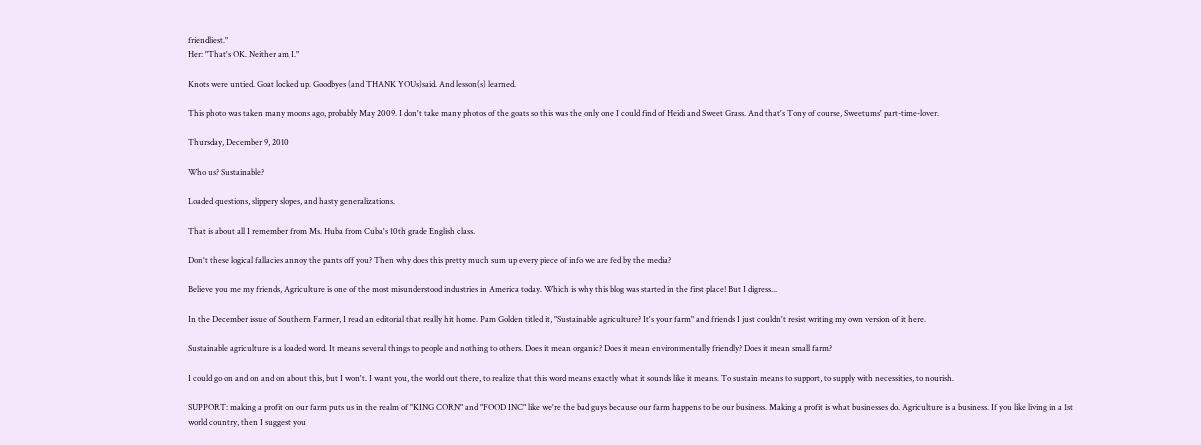friendliest."
Her: "That's OK. Neither am I."

Knots were untied. Goat locked up. Goodbyes (and THANK YOUs)said. And lesson(s) learned.

This photo was taken many moons ago, probably May 2009. I don't take many photos of the goats so this was the only one I could find of Heidi and Sweet Grass. And that's Tony of course, Sweetums' part-time-lover.

Thursday, December 9, 2010

Who us? Sustainable?

Loaded questions, slippery slopes, and hasty generalizations.

That is about all I remember from Ms. Huba from Cuba's 10th grade English class.

Don't these logical fallacies annoy the pants off you? Then why does this pretty much sum up every piece of info we are fed by the media?

Believe you me my friends, Agriculture is one of the most misunderstood industries in America today. Which is why this blog was started in the first place! But I digress...

In the December issue of Southern Farmer, I read an editorial that really hit home. Pam Golden titled it, "Sustainable agriculture? It's your farm" and friends I just couldn't resist writing my own version of it here.

Sustainable agriculture is a loaded word. It means several things to people and nothing to others. Does it mean organic? Does it mean environmentally friendly? Does it mean small farm?

I could go on and on and on about this, but I won't. I want you, the world out there, to realize that this word means exactly what it sounds like it means. To sustain means to support, to supply with necessities, to nourish.

SUPPORT: making a profit on our farm puts us in the realm of "KING CORN" and "FOOD INC" like we're the bad guys because our farm happens to be our business. Making a profit is what businesses do. Agriculture is a business. If you like living in a 1st world country, then I suggest you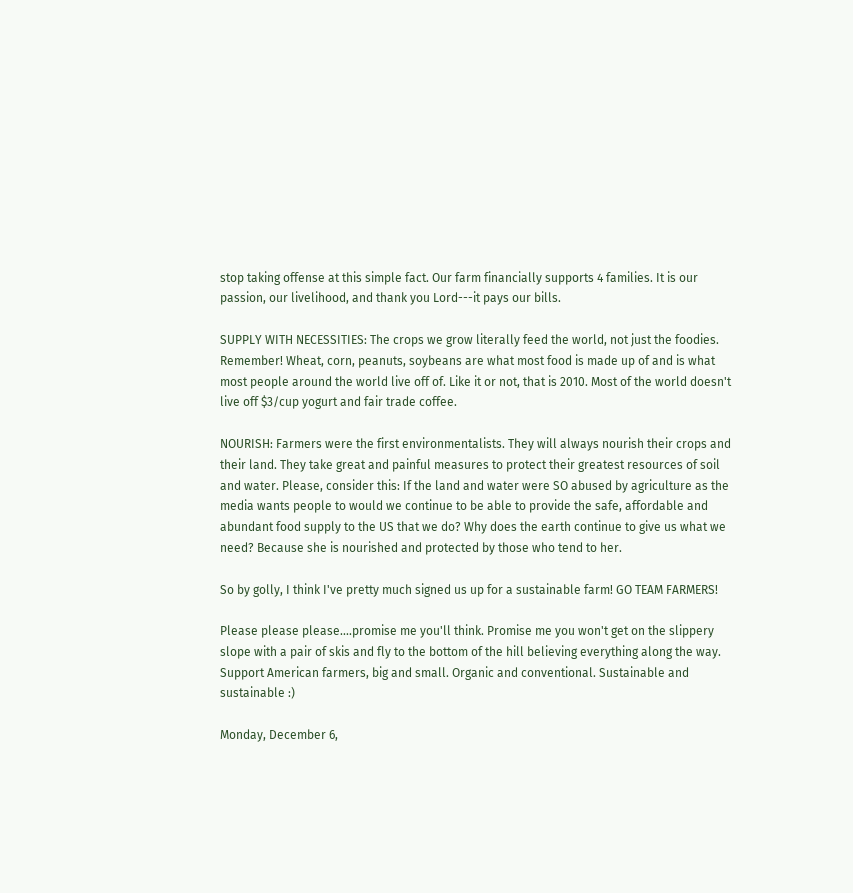stop taking offense at this simple fact. Our farm financially supports 4 families. It is our passion, our livelihood, and thank you Lord---it pays our bills.

SUPPLY WITH NECESSITIES: The crops we grow literally feed the world, not just the foodies. Remember! Wheat, corn, peanuts, soybeans are what most food is made up of and is what most people around the world live off of. Like it or not, that is 2010. Most of the world doesn't live off $3/cup yogurt and fair trade coffee.

NOURISH: Farmers were the first environmentalists. They will always nourish their crops and their land. They take great and painful measures to protect their greatest resources of soil and water. Please, consider this: If the land and water were SO abused by agriculture as the media wants people to would we continue to be able to provide the safe, affordable and abundant food supply to the US that we do? Why does the earth continue to give us what we need? Because she is nourished and protected by those who tend to her.

So by golly, I think I've pretty much signed us up for a sustainable farm! GO TEAM FARMERS!

Please please please....promise me you'll think. Promise me you won't get on the slippery slope with a pair of skis and fly to the bottom of the hill believing everything along the way. Support American farmers, big and small. Organic and conventional. Sustainable and sustainable :)

Monday, December 6,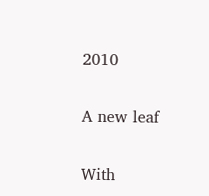2010

A new leaf

With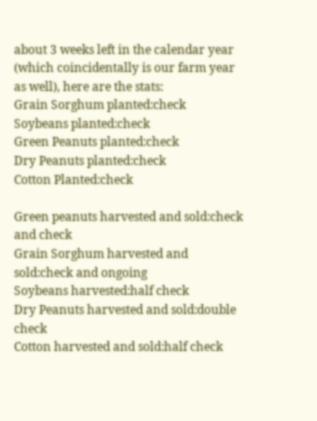about 3 weeks left in the calendar year (which coincidentally is our farm year as well), here are the stats:
Grain Sorghum planted:check
Soybeans planted:check
Green Peanuts planted:check
Dry Peanuts planted:check
Cotton Planted:check

Green peanuts harvested and sold:check and check
Grain Sorghum harvested and sold:check and ongoing
Soybeans harvested:half check
Dry Peanuts harvested and sold:double check
Cotton harvested and sold:half check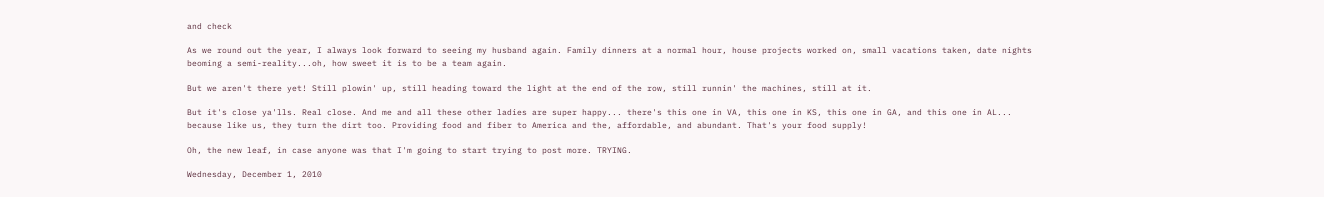and check

As we round out the year, I always look forward to seeing my husband again. Family dinners at a normal hour, house projects worked on, small vacations taken, date nights beoming a semi-reality...oh, how sweet it is to be a team again.

But we aren't there yet! Still plowin' up, still heading toward the light at the end of the row, still runnin' the machines, still at it.

But it's close ya'lls. Real close. And me and all these other ladies are super happy... there's this one in VA, this one in KS, this one in GA, and this one in AL... because like us, they turn the dirt too. Providing food and fiber to America and the, affordable, and abundant. That's your food supply!

Oh, the new leaf, in case anyone was that I'm going to start trying to post more. TRYING.

Wednesday, December 1, 2010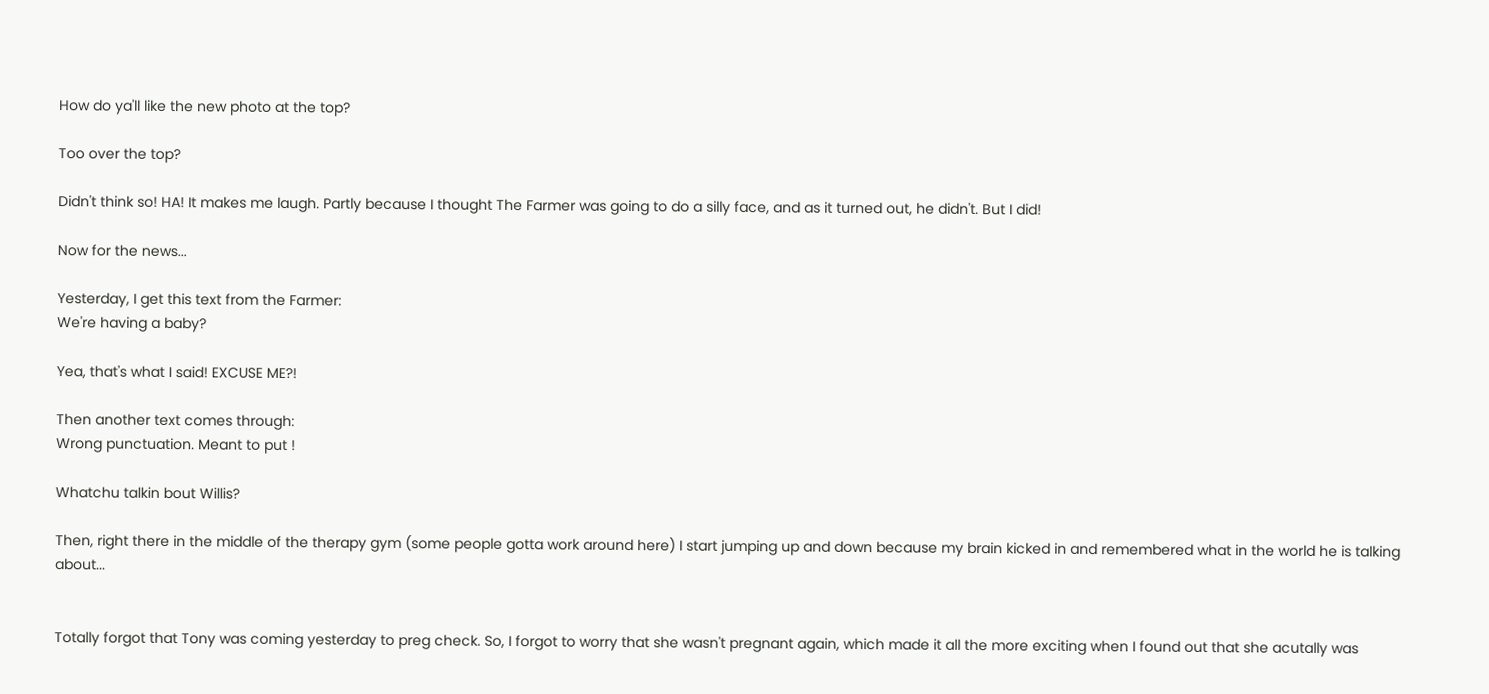How do ya'll like the new photo at the top?

Too over the top?

Didn't think so! HA! It makes me laugh. Partly because I thought The Farmer was going to do a silly face, and as it turned out, he didn't. But I did!

Now for the news...

Yesterday, I get this text from the Farmer:
We're having a baby?

Yea, that's what I said! EXCUSE ME?!

Then another text comes through:
Wrong punctuation. Meant to put !

Whatchu talkin bout Willis?

Then, right there in the middle of the therapy gym (some people gotta work around here) I start jumping up and down because my brain kicked in and remembered what in the world he is talking about...


Totally forgot that Tony was coming yesterday to preg check. So, I forgot to worry that she wasn't pregnant again, which made it all the more exciting when I found out that she acutally was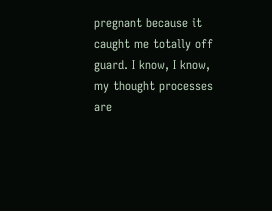pregnant because it caught me totally off guard. I know, I know, my thought processes are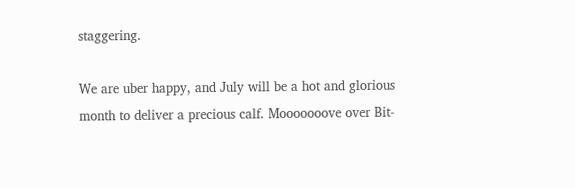staggering.

We are uber happy, and July will be a hot and glorious month to deliver a precious calf. Mooooooove over Bit-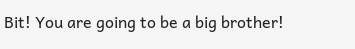Bit! You are going to be a big brother!